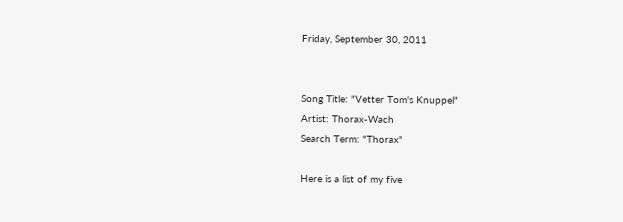Friday, September 30, 2011


Song Title: "Vetter Tom's Knuppel"
Artist: Thorax-Wach
Search Term: "Thorax"

Here is a list of my five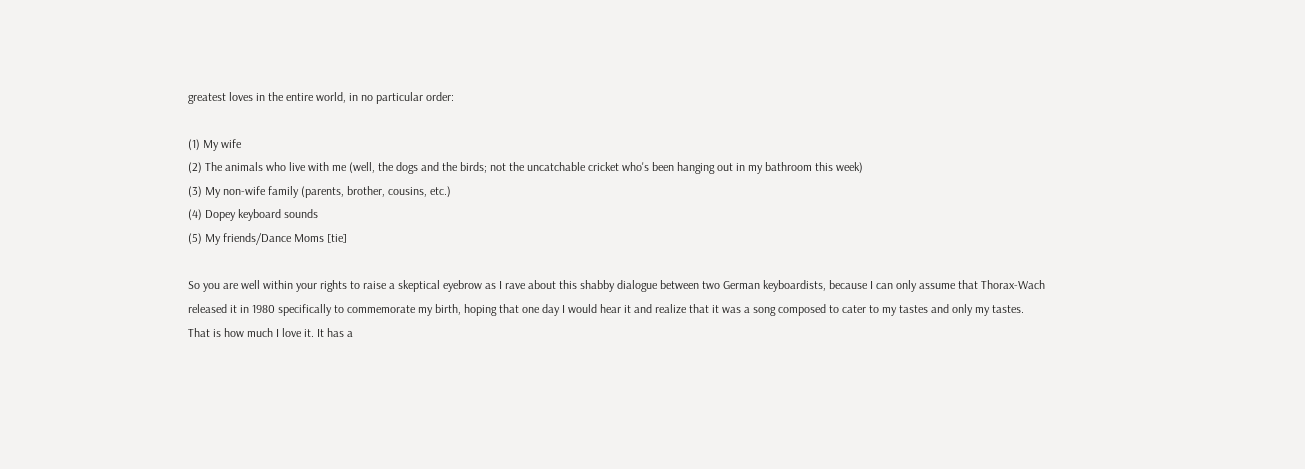greatest loves in the entire world, in no particular order:

(1) My wife
(2) The animals who live with me (well, the dogs and the birds; not the uncatchable cricket who's been hanging out in my bathroom this week)
(3) My non-wife family (parents, brother, cousins, etc.)
(4) Dopey keyboard sounds
(5) My friends/Dance Moms [tie]

So you are well within your rights to raise a skeptical eyebrow as I rave about this shabby dialogue between two German keyboardists, because I can only assume that Thorax-Wach released it in 1980 specifically to commemorate my birth, hoping that one day I would hear it and realize that it was a song composed to cater to my tastes and only my tastes. That is how much I love it. It has a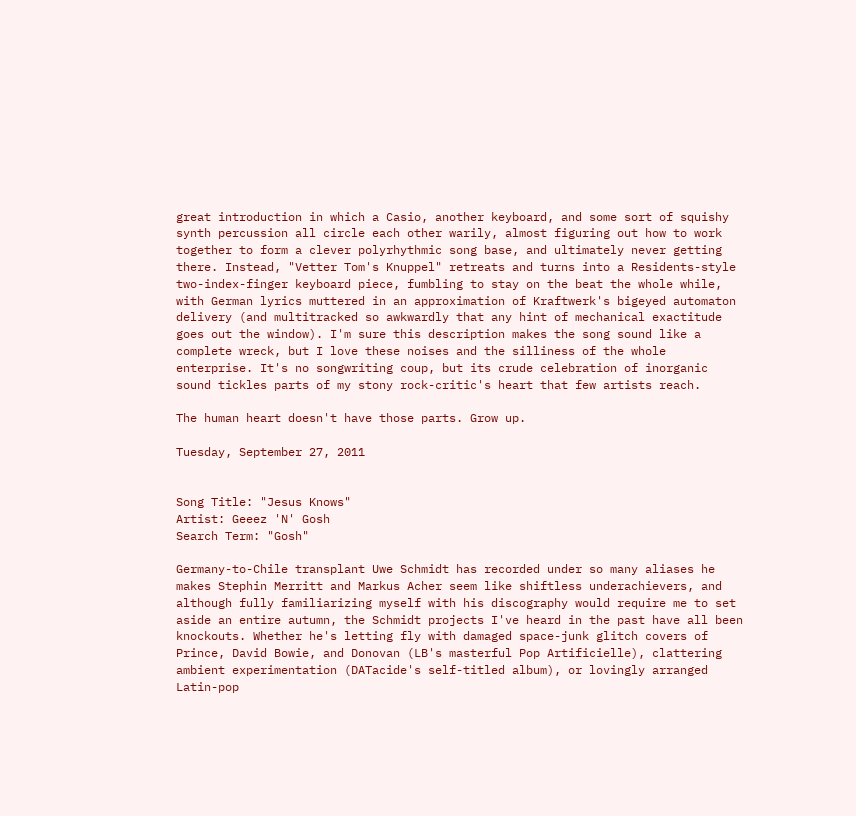great introduction in which a Casio, another keyboard, and some sort of squishy synth percussion all circle each other warily, almost figuring out how to work together to form a clever polyrhythmic song base, and ultimately never getting there. Instead, "Vetter Tom's Knuppel" retreats and turns into a Residents-style two-index-finger keyboard piece, fumbling to stay on the beat the whole while, with German lyrics muttered in an approximation of Kraftwerk's bigeyed automaton delivery (and multitracked so awkwardly that any hint of mechanical exactitude goes out the window). I'm sure this description makes the song sound like a complete wreck, but I love these noises and the silliness of the whole enterprise. It's no songwriting coup, but its crude celebration of inorganic sound tickles parts of my stony rock-critic's heart that few artists reach.

The human heart doesn't have those parts. Grow up.

Tuesday, September 27, 2011


Song Title: "Jesus Knows"
Artist: Geeez 'N' Gosh
Search Term: "Gosh"

Germany-to-Chile transplant Uwe Schmidt has recorded under so many aliases he makes Stephin Merritt and Markus Acher seem like shiftless underachievers, and although fully familiarizing myself with his discography would require me to set aside an entire autumn, the Schmidt projects I've heard in the past have all been knockouts. Whether he's letting fly with damaged space-junk glitch covers of Prince, David Bowie, and Donovan (LB's masterful Pop Artificielle), clattering ambient experimentation (DATacide's self-titled album), or lovingly arranged Latin-pop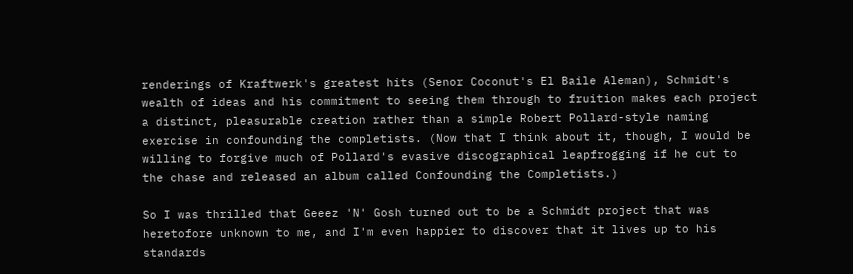renderings of Kraftwerk's greatest hits (Senor Coconut's El Baile Aleman), Schmidt's wealth of ideas and his commitment to seeing them through to fruition makes each project a distinct, pleasurable creation rather than a simple Robert Pollard-style naming exercise in confounding the completists. (Now that I think about it, though, I would be willing to forgive much of Pollard's evasive discographical leapfrogging if he cut to the chase and released an album called Confounding the Completists.)

So I was thrilled that Geeez 'N' Gosh turned out to be a Schmidt project that was heretofore unknown to me, and I'm even happier to discover that it lives up to his standards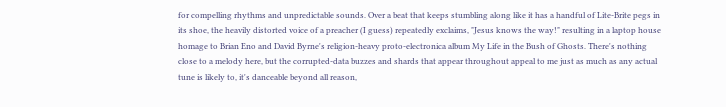for compelling rhythms and unpredictable sounds. Over a beat that keeps stumbling along like it has a handful of Lite-Brite pegs in its shoe, the heavily distorted voice of a preacher (I guess) repeatedly exclaims, "Jesus knows the way!" resulting in a laptop house homage to Brian Eno and David Byrne's religion-heavy proto-electronica album My Life in the Bush of Ghosts. There's nothing close to a melody here, but the corrupted-data buzzes and shards that appear throughout appeal to me just as much as any actual tune is likely to, it's danceable beyond all reason,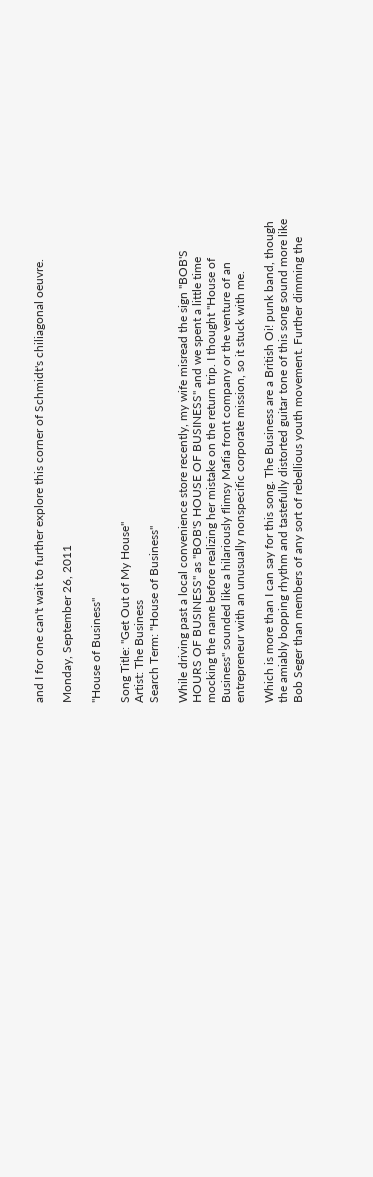and I for one can't wait to further explore this corner of Schmidt's chiliagonal oeuvre.

Monday, September 26, 2011

"House of Business"

Song Title: "Get Out of My House"
Artist: The Business
Search Term: "House of Business"

While driving past a local convenience store recently, my wife misread the sign "BOB'S HOURS OF BUSINESS" as "BOB'S HOUSE OF BUSINESS" and we spent a little time mocking the name before realizing her mistake on the return trip. I thought "House of Business" sounded like a hilariously flimsy Mafia front company or the venture of an entrepreneur with an unusually nonspecific corporate mission, so it stuck with me.

Which is more than I can say for this song. The Business are a British Oi! punk band, though the amiably bopping rhythm and tastefully distorted guitar tone of this song sound more like Bob Seger than members of any sort of rebellious youth movement. Further dimming the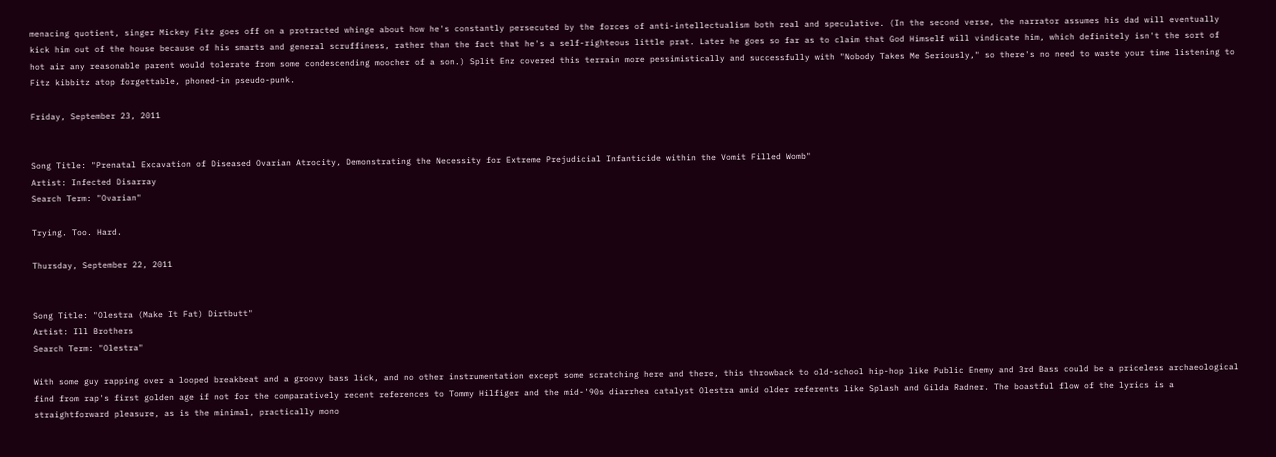menacing quotient, singer Mickey Fitz goes off on a protracted whinge about how he's constantly persecuted by the forces of anti-intellectualism both real and speculative. (In the second verse, the narrator assumes his dad will eventually kick him out of the house because of his smarts and general scruffiness, rather than the fact that he's a self-righteous little prat. Later he goes so far as to claim that God Himself will vindicate him, which definitely isn't the sort of hot air any reasonable parent would tolerate from some condescending moocher of a son.) Split Enz covered this terrain more pessimistically and successfully with "Nobody Takes Me Seriously," so there's no need to waste your time listening to Fitz kibbitz atop forgettable, phoned-in pseudo-punk.

Friday, September 23, 2011


Song Title: "Prenatal Excavation of Diseased Ovarian Atrocity, Demonstrating the Necessity for Extreme Prejudicial Infanticide within the Vomit Filled Womb"
Artist: Infected Disarray
Search Term: "Ovarian"

Trying. Too. Hard.

Thursday, September 22, 2011


Song Title: "Olestra (Make It Fat) Dirtbutt"
Artist: Ill Brothers
Search Term: "Olestra"

With some guy rapping over a looped breakbeat and a groovy bass lick, and no other instrumentation except some scratching here and there, this throwback to old-school hip-hop like Public Enemy and 3rd Bass could be a priceless archaeological find from rap's first golden age if not for the comparatively recent references to Tommy Hilfiger and the mid-'90s diarrhea catalyst Olestra amid older referents like Splash and Gilda Radner. The boastful flow of the lyrics is a straightforward pleasure, as is the minimal, practically mono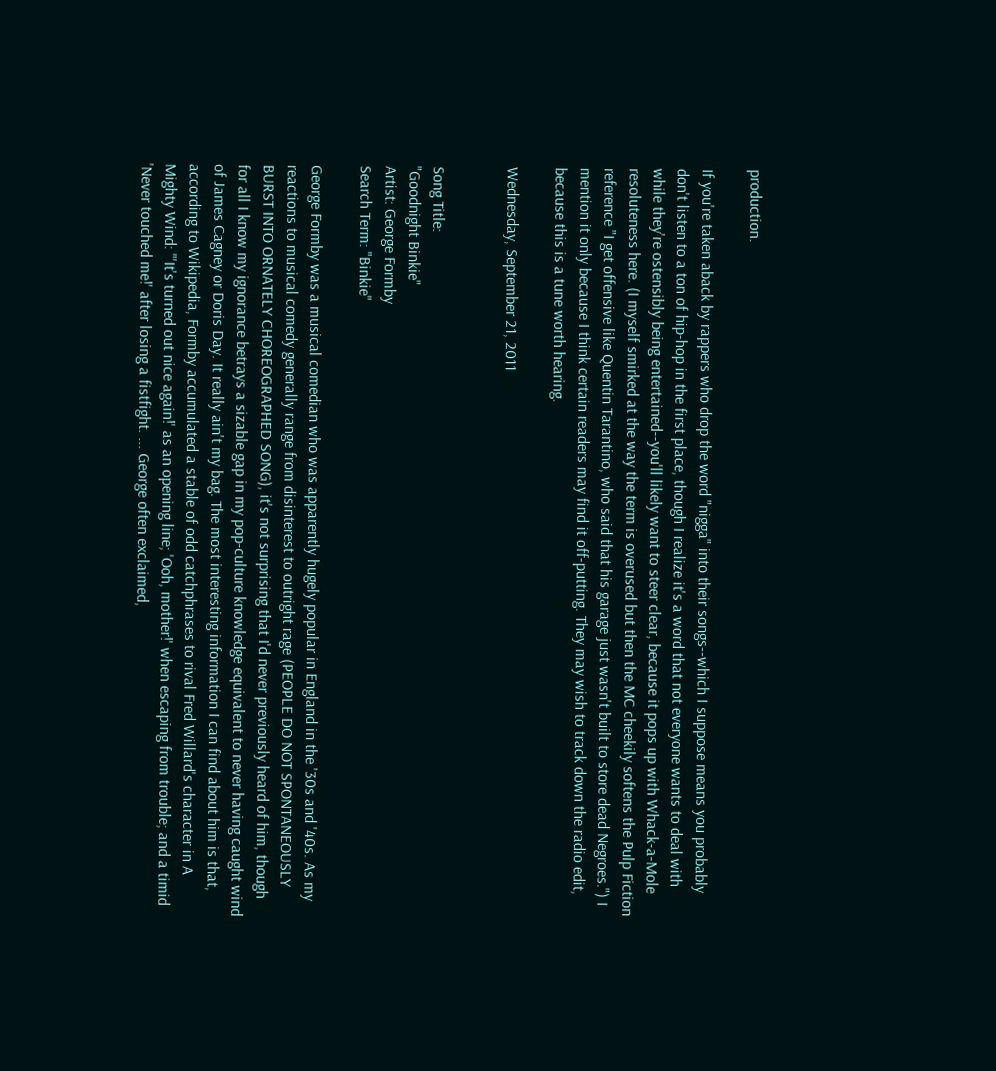production.

If you're taken aback by rappers who drop the word "nigga" into their songs--which I suppose means you probably don't listen to a ton of hip-hop in the first place, though I realize it's a word that not everyone wants to deal with while they're ostensibly being entertained--you'll likely want to steer clear, because it pops up with Whack-a-Mole resoluteness here. (I myself smirked at the way the term is overused but then the MC cheekily softens the Pulp Fiction reference "I get offensive like Quentin Tarantino, who said that his garage just wasn't built to store dead Negroes.") I mention it only because I think certain readers may find it off-putting. They may wish to track down the radio edit, because this is a tune worth hearing.

Wednesday, September 21, 2011


Song Title:
"Goodnight Binkie"
Artist: George Formby
Search Term: "Binkie"

George Formby was a musical comedian who was apparently hugely popular in England in the '30s and '40s. As my reactions to musical comedy generally range from disinterest to outright rage (PEOPLE DO NOT SPONTANEOUSLY BURST INTO ORNATELY CHOREOGRAPHED SONG), it's not surprising that I'd never previously heard of him, though for all I know my ignorance betrays a sizable gap in my pop-culture knowledge equivalent to never having caught wind of James Cagney or Doris Day. It really ain't my bag. The most interesting information I can find about him is that, according to Wikipedia, Formby accumulated a stable of odd catchphrases to rival Fred Willard's character in A Mighty Wind: "'It's turned out nice again!' as an opening line; 'Ooh, mother!' when escaping from trouble; and a timid 'Never touched me!' after losing a fistfight. ... George often exclaimed,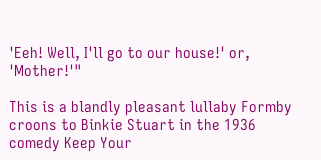'Eeh! Well, I'll go to our house!' or, 'Mother!'"

This is a blandly pleasant lullaby Formby croons to Binkie Stuart in the 1936 comedy Keep Your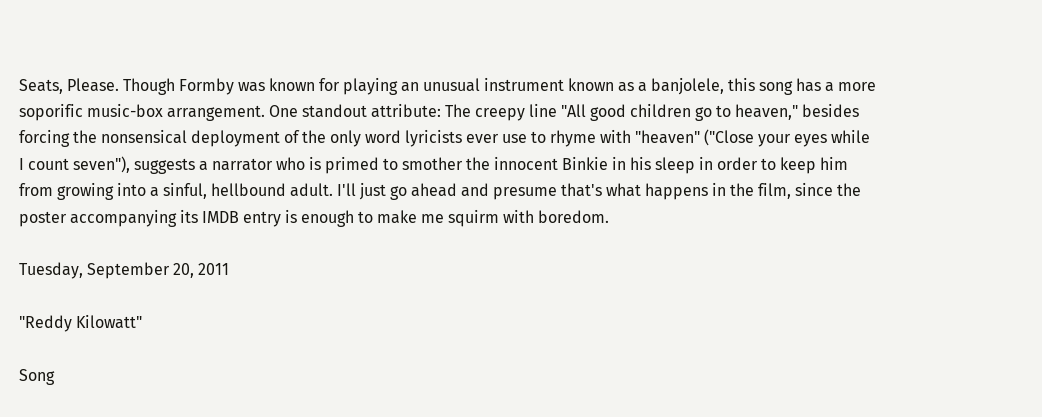Seats, Please. Though Formby was known for playing an unusual instrument known as a banjolele, this song has a more soporific music-box arrangement. One standout attribute: The creepy line "All good children go to heaven," besides forcing the nonsensical deployment of the only word lyricists ever use to rhyme with "heaven" ("Close your eyes while I count seven"), suggests a narrator who is primed to smother the innocent Binkie in his sleep in order to keep him from growing into a sinful, hellbound adult. I'll just go ahead and presume that's what happens in the film, since the poster accompanying its IMDB entry is enough to make me squirm with boredom.

Tuesday, September 20, 2011

"Reddy Kilowatt"

Song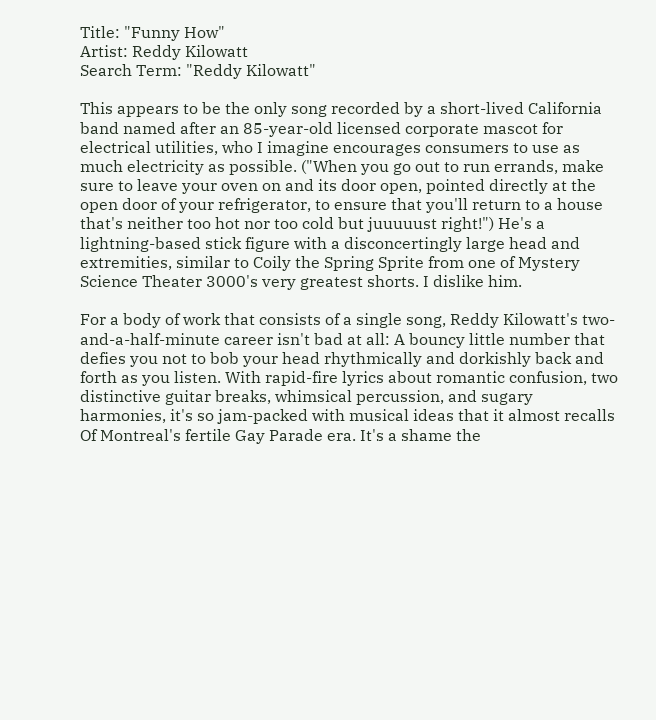Title: "Funny How"
Artist: Reddy Kilowatt
Search Term: "Reddy Kilowatt"

This appears to be the only song recorded by a short-lived California band named after an 85-year-old licensed corporate mascot for electrical utilities, who I imagine encourages consumers to use as much electricity as possible. ("When you go out to run errands, make sure to leave your oven on and its door open, pointed directly at the open door of your refrigerator, to ensure that you'll return to a house that's neither too hot nor too cold but juuuuust right!") He's a lightning-based stick figure with a disconcertingly large head and extremities, similar to Coily the Spring Sprite from one of Mystery Science Theater 3000's very greatest shorts. I dislike him.

For a body of work that consists of a single song, Reddy Kilowatt's two-and-a-half-minute career isn't bad at all: A bouncy little number that defies you not to bob your head rhythmically and dorkishly back and forth as you listen. With rapid-fire lyrics about romantic confusion, two distinctive guitar breaks, whimsical percussion, and sugary harmonies, it's so jam-packed with musical ideas that it almost recalls Of Montreal's fertile Gay Parade era. It's a shame the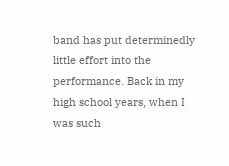band has put determinedly little effort into the performance. Back in my high school years, when I was such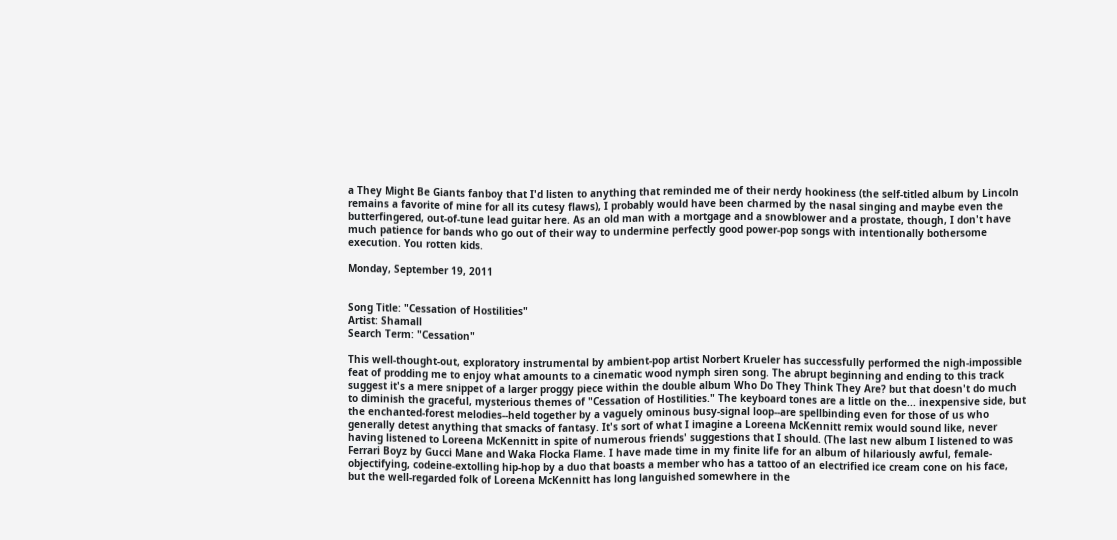a They Might Be Giants fanboy that I'd listen to anything that reminded me of their nerdy hookiness (the self-titled album by Lincoln remains a favorite of mine for all its cutesy flaws), I probably would have been charmed by the nasal singing and maybe even the butterfingered, out-of-tune lead guitar here. As an old man with a mortgage and a snowblower and a prostate, though, I don't have much patience for bands who go out of their way to undermine perfectly good power-pop songs with intentionally bothersome execution. You rotten kids.

Monday, September 19, 2011


Song Title: "Cessation of Hostilities"
Artist: Shamall
Search Term: "Cessation"

This well-thought-out, exploratory instrumental by ambient-pop artist Norbert Krueler has successfully performed the nigh-impossible feat of prodding me to enjoy what amounts to a cinematic wood nymph siren song. The abrupt beginning and ending to this track suggest it's a mere snippet of a larger proggy piece within the double album Who Do They Think They Are? but that doesn't do much to diminish the graceful, mysterious themes of "Cessation of Hostilities." The keyboard tones are a little on the... inexpensive side, but the enchanted-forest melodies--held together by a vaguely ominous busy-signal loop--are spellbinding even for those of us who generally detest anything that smacks of fantasy. It's sort of what I imagine a Loreena McKennitt remix would sound like, never having listened to Loreena McKennitt in spite of numerous friends' suggestions that I should. (The last new album I listened to was Ferrari Boyz by Gucci Mane and Waka Flocka Flame. I have made time in my finite life for an album of hilariously awful, female-objectifying, codeine-extolling hip-hop by a duo that boasts a member who has a tattoo of an electrified ice cream cone on his face, but the well-regarded folk of Loreena McKennitt has long languished somewhere in the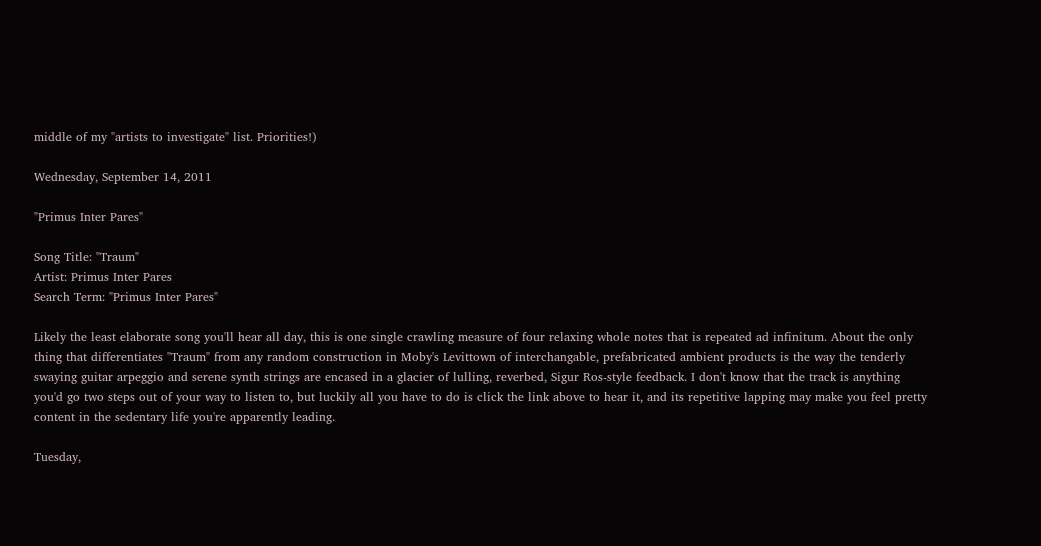middle of my "artists to investigate" list. Priorities!)

Wednesday, September 14, 2011

"Primus Inter Pares"

Song Title: "Traum"
Artist: Primus Inter Pares
Search Term: "Primus Inter Pares"

Likely the least elaborate song you'll hear all day, this is one single crawling measure of four relaxing whole notes that is repeated ad infinitum. About the only thing that differentiates "Traum" from any random construction in Moby's Levittown of interchangable, prefabricated ambient products is the way the tenderly swaying guitar arpeggio and serene synth strings are encased in a glacier of lulling, reverbed, Sigur Ros-style feedback. I don't know that the track is anything you'd go two steps out of your way to listen to, but luckily all you have to do is click the link above to hear it, and its repetitive lapping may make you feel pretty content in the sedentary life you're apparently leading.

Tuesday,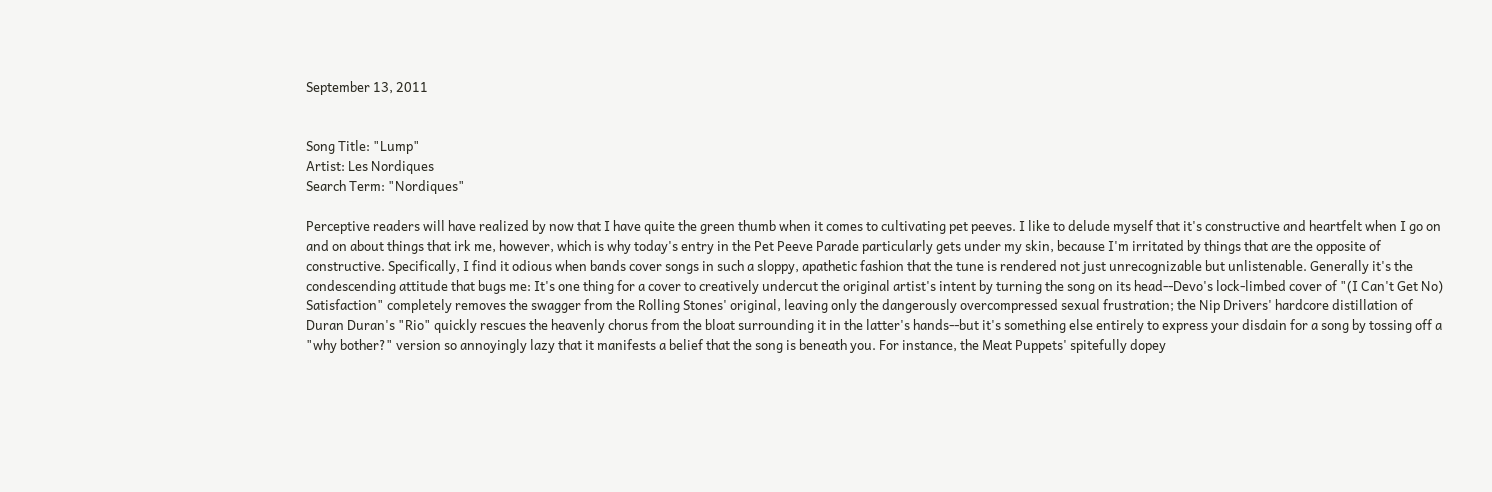September 13, 2011


Song Title: "Lump"
Artist: Les Nordiques
Search Term: "Nordiques"

Perceptive readers will have realized by now that I have quite the green thumb when it comes to cultivating pet peeves. I like to delude myself that it's constructive and heartfelt when I go on and on about things that irk me, however, which is why today's entry in the Pet Peeve Parade particularly gets under my skin, because I'm irritated by things that are the opposite of constructive. Specifically, I find it odious when bands cover songs in such a sloppy, apathetic fashion that the tune is rendered not just unrecognizable but unlistenable. Generally it's the condescending attitude that bugs me: It's one thing for a cover to creatively undercut the original artist's intent by turning the song on its head--Devo's lock-limbed cover of "(I Can't Get No) Satisfaction" completely removes the swagger from the Rolling Stones' original, leaving only the dangerously overcompressed sexual frustration; the Nip Drivers' hardcore distillation of Duran Duran's "Rio" quickly rescues the heavenly chorus from the bloat surrounding it in the latter's hands--but it's something else entirely to express your disdain for a song by tossing off a "why bother?" version so annoyingly lazy that it manifests a belief that the song is beneath you. For instance, the Meat Puppets' spitefully dopey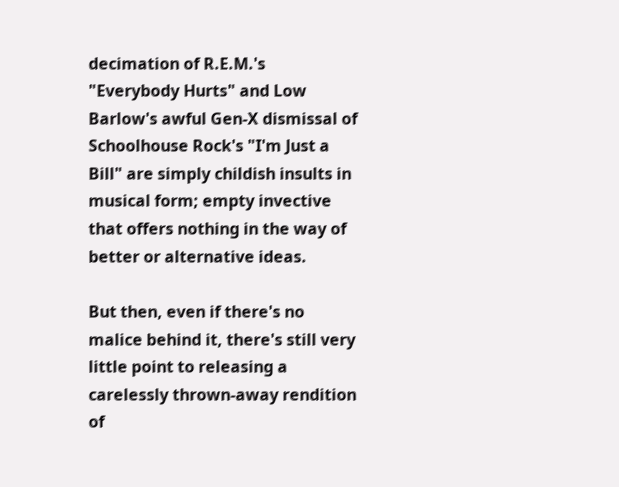decimation of R.E.M.'s "Everybody Hurts" and Low Barlow's awful Gen-X dismissal of Schoolhouse Rock's "I'm Just a Bill" are simply childish insults in musical form; empty invective that offers nothing in the way of better or alternative ideas.

But then, even if there's no malice behind it, there's still very little point to releasing a carelessly thrown-away rendition of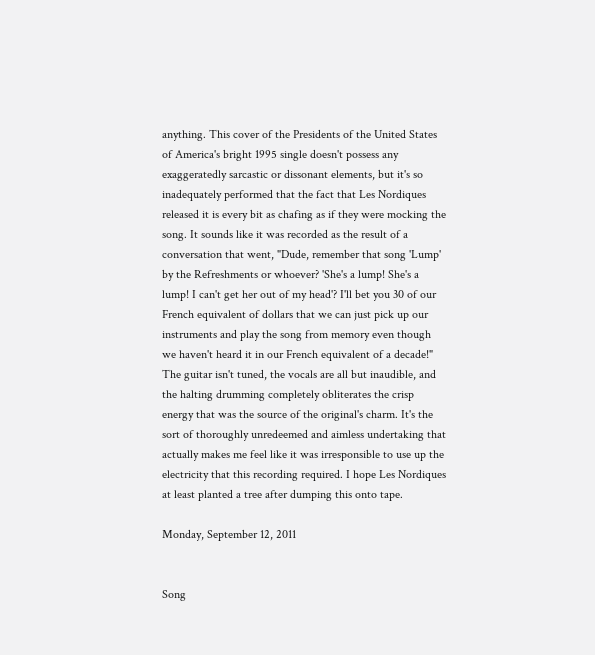anything. This cover of the Presidents of the United States of America's bright 1995 single doesn't possess any exaggeratedly sarcastic or dissonant elements, but it's so inadequately performed that the fact that Les Nordiques released it is every bit as chafing as if they were mocking the song. It sounds like it was recorded as the result of a conversation that went, "Dude, remember that song 'Lump' by the Refreshments or whoever? 'She's a lump! She's a lump! I can't get her out of my head'? I'll bet you 30 of our French equivalent of dollars that we can just pick up our instruments and play the song from memory even though we haven't heard it in our French equivalent of a decade!" The guitar isn't tuned, the vocals are all but inaudible, and the halting drumming completely obliterates the crisp energy that was the source of the original's charm. It's the sort of thoroughly unredeemed and aimless undertaking that actually makes me feel like it was irresponsible to use up the electricity that this recording required. I hope Les Nordiques at least planted a tree after dumping this onto tape.

Monday, September 12, 2011


Song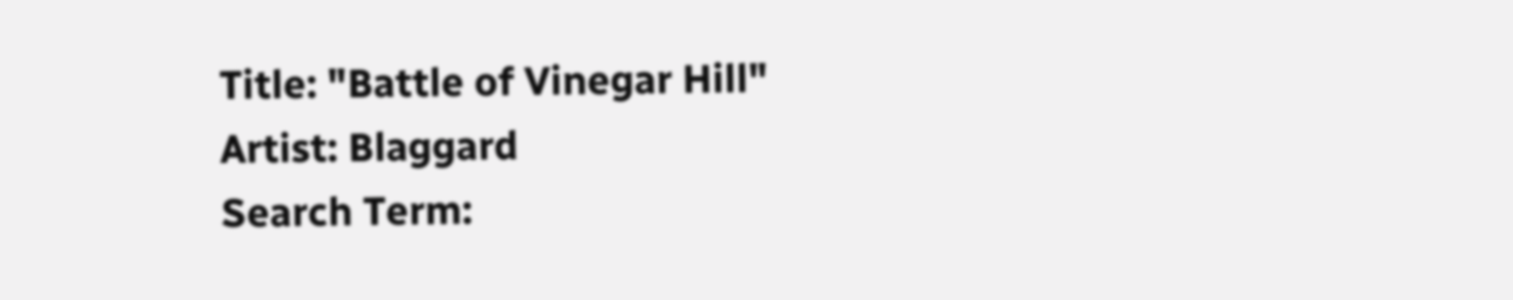Title: "Battle of Vinegar Hill"
Artist: Blaggard
Search Term: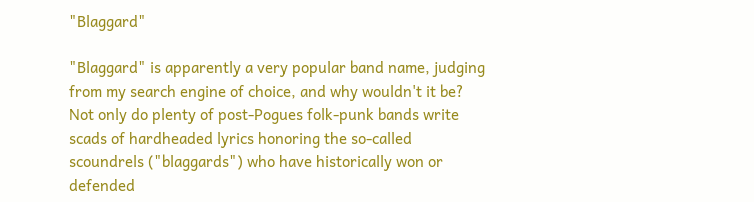"Blaggard"

"Blaggard" is apparently a very popular band name, judging from my search engine of choice, and why wouldn't it be? Not only do plenty of post-Pogues folk-punk bands write scads of hardheaded lyrics honoring the so-called scoundrels ("blaggards") who have historically won or defended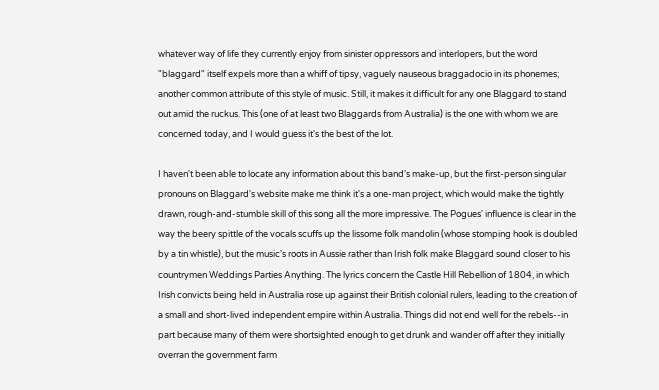whatever way of life they currently enjoy from sinister oppressors and interlopers, but the word "blaggard" itself expels more than a whiff of tipsy, vaguely nauseous braggadocio in its phonemes; another common attribute of this style of music. Still, it makes it difficult for any one Blaggard to stand out amid the ruckus. This (one of at least two Blaggards from Australia) is the one with whom we are concerned today, and I would guess it's the best of the lot.

I haven't been able to locate any information about this band's make-up, but the first-person singular pronouns on Blaggard's website make me think it's a one-man project, which would make the tightly drawn, rough-and-stumble skill of this song all the more impressive. The Pogues' influence is clear in the way the beery spittle of the vocals scuffs up the lissome folk mandolin (whose stomping hook is doubled by a tin whistle), but the music's roots in Aussie rather than Irish folk make Blaggard sound closer to his countrymen Weddings Parties Anything. The lyrics concern the Castle Hill Rebellion of 1804, in which Irish convicts being held in Australia rose up against their British colonial rulers, leading to the creation of a small and short-lived independent empire within Australia. Things did not end well for the rebels--in part because many of them were shortsighted enough to get drunk and wander off after they initially overran the government farm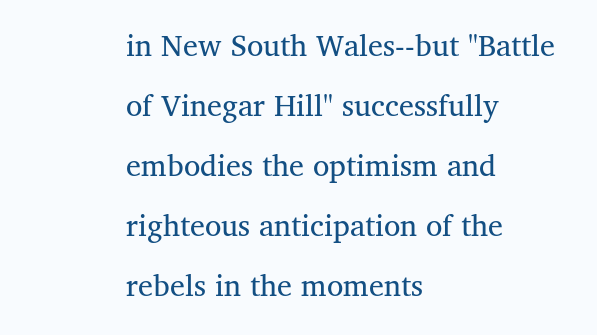in New South Wales--but "Battle of Vinegar Hill" successfully embodies the optimism and righteous anticipation of the rebels in the moments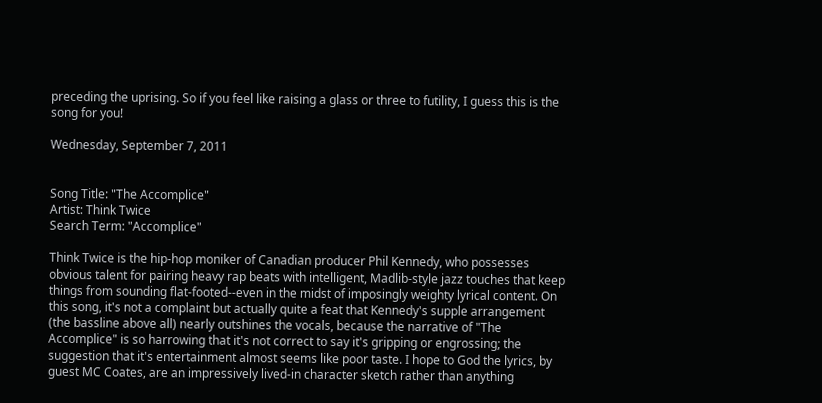preceding the uprising. So if you feel like raising a glass or three to futility, I guess this is the song for you!

Wednesday, September 7, 2011


Song Title: "The Accomplice"
Artist: Think Twice
Search Term: "Accomplice"

Think Twice is the hip-hop moniker of Canadian producer Phil Kennedy, who possesses obvious talent for pairing heavy rap beats with intelligent, Madlib-style jazz touches that keep things from sounding flat-footed--even in the midst of imposingly weighty lyrical content. On this song, it's not a complaint but actually quite a feat that Kennedy's supple arrangement (the bassline above all) nearly outshines the vocals, because the narrative of "The Accomplice" is so harrowing that it's not correct to say it's gripping or engrossing; the suggestion that it's entertainment almost seems like poor taste. I hope to God the lyrics, by guest MC Coates, are an impressively lived-in character sketch rather than anything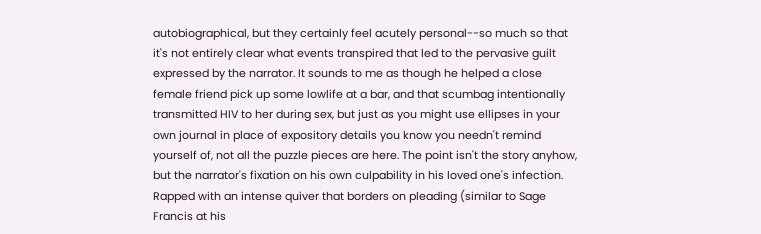autobiographical, but they certainly feel acutely personal--so much so that it's not entirely clear what events transpired that led to the pervasive guilt expressed by the narrator. It sounds to me as though he helped a close female friend pick up some lowlife at a bar, and that scumbag intentionally transmitted HIV to her during sex, but just as you might use ellipses in your own journal in place of expository details you know you needn't remind yourself of, not all the puzzle pieces are here. The point isn't the story anyhow, but the narrator's fixation on his own culpability in his loved one's infection. Rapped with an intense quiver that borders on pleading (similar to Sage Francis at his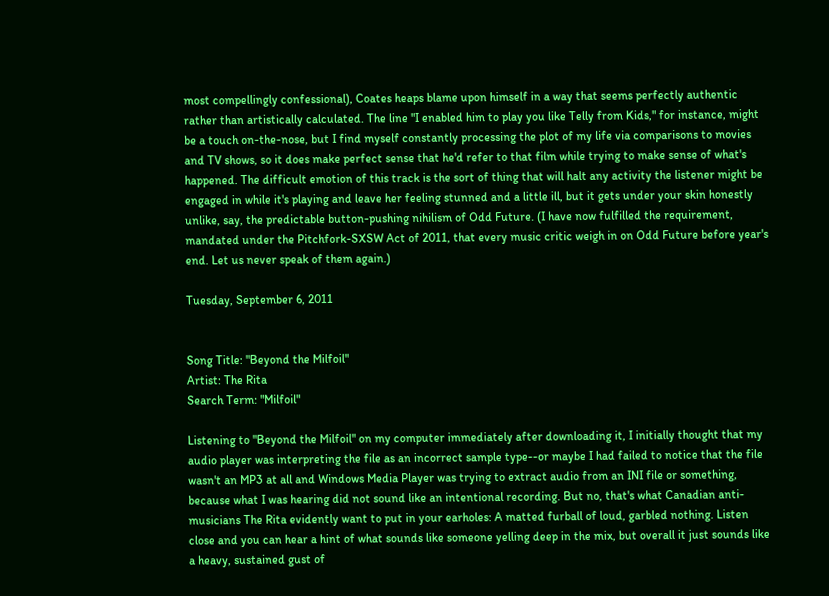most compellingly confessional), Coates heaps blame upon himself in a way that seems perfectly authentic rather than artistically calculated. The line "I enabled him to play you like Telly from Kids," for instance, might be a touch on-the-nose, but I find myself constantly processing the plot of my life via comparisons to movies and TV shows, so it does make perfect sense that he'd refer to that film while trying to make sense of what's happened. The difficult emotion of this track is the sort of thing that will halt any activity the listener might be engaged in while it's playing and leave her feeling stunned and a little ill, but it gets under your skin honestly unlike, say, the predictable button-pushing nihilism of Odd Future. (I have now fulfilled the requirement, mandated under the Pitchfork-SXSW Act of 2011, that every music critic weigh in on Odd Future before year's end. Let us never speak of them again.)

Tuesday, September 6, 2011


Song Title: "Beyond the Milfoil"
Artist: The Rita
Search Term: "Milfoil"

Listening to "Beyond the Milfoil" on my computer immediately after downloading it, I initially thought that my audio player was interpreting the file as an incorrect sample type--or maybe I had failed to notice that the file wasn't an MP3 at all and Windows Media Player was trying to extract audio from an INI file or something, because what I was hearing did not sound like an intentional recording. But no, that's what Canadian anti-musicians The Rita evidently want to put in your earholes: A matted furball of loud, garbled nothing. Listen close and you can hear a hint of what sounds like someone yelling deep in the mix, but overall it just sounds like a heavy, sustained gust of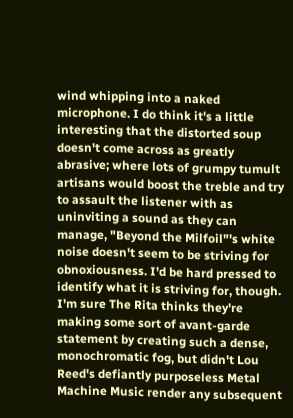wind whipping into a naked microphone. I do think it's a little interesting that the distorted soup doesn't come across as greatly abrasive; where lots of grumpy tumult artisans would boost the treble and try to assault the listener with as uninviting a sound as they can manage, "Beyond the Milfoil"'s white noise doesn't seem to be striving for obnoxiousness. I'd be hard pressed to identify what it is striving for, though. I'm sure The Rita thinks they're making some sort of avant-garde statement by creating such a dense, monochromatic fog, but didn't Lou Reed's defiantly purposeless Metal Machine Music render any subsequent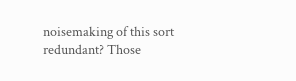noisemaking of this sort redundant? Those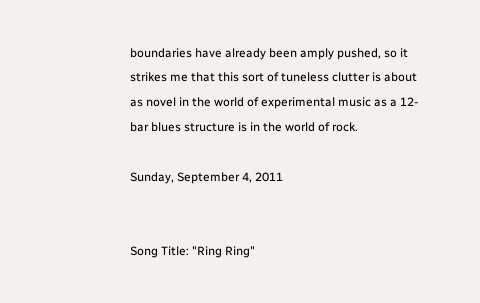boundaries have already been amply pushed, so it strikes me that this sort of tuneless clutter is about as novel in the world of experimental music as a 12-bar blues structure is in the world of rock.

Sunday, September 4, 2011


Song Title: "Ring Ring"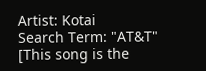Artist: Kotai
Search Term: "AT&T" [This song is the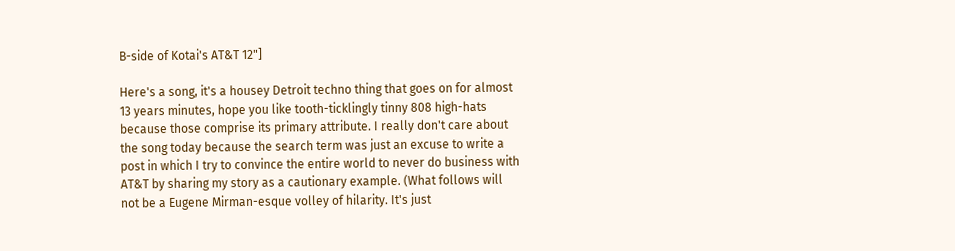B-side of Kotai's AT&T 12"]

Here's a song, it's a housey Detroit techno thing that goes on for almost 13 years minutes, hope you like tooth-ticklingly tinny 808 high-hats because those comprise its primary attribute. I really don't care about the song today because the search term was just an excuse to write a post in which I try to convince the entire world to never do business with AT&T by sharing my story as a cautionary example. (What follows will not be a Eugene Mirman-esque volley of hilarity. It's just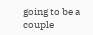going to be a couple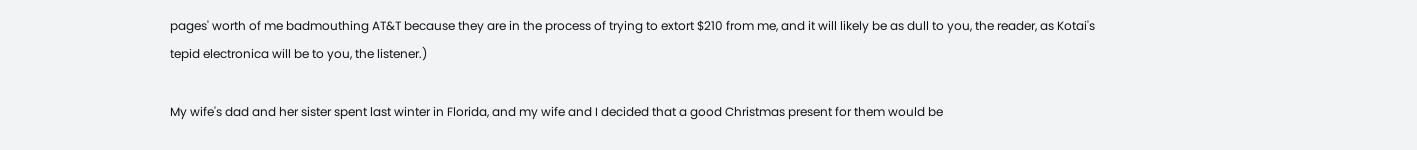pages' worth of me badmouthing AT&T because they are in the process of trying to extort $210 from me, and it will likely be as dull to you, the reader, as Kotai's tepid electronica will be to you, the listener.)

My wife's dad and her sister spent last winter in Florida, and my wife and I decided that a good Christmas present for them would be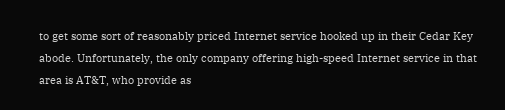to get some sort of reasonably priced Internet service hooked up in their Cedar Key abode. Unfortunately, the only company offering high-speed Internet service in that area is AT&T, who provide as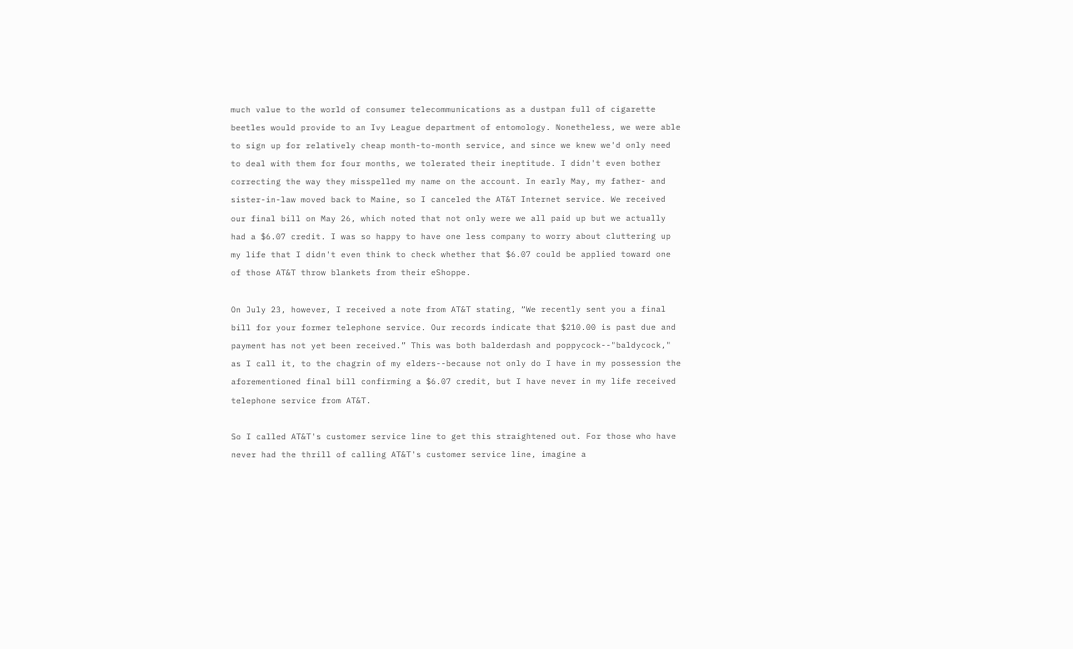much value to the world of consumer telecommunications as a dustpan full of cigarette beetles would provide to an Ivy League department of entomology. Nonetheless, we were able to sign up for relatively cheap month-to-month service, and since we knew we'd only need to deal with them for four months, we tolerated their ineptitude. I didn't even bother correcting the way they misspelled my name on the account. In early May, my father- and sister-in-law moved back to Maine, so I canceled the AT&T Internet service. We received our final bill on May 26, which noted that not only were we all paid up but we actually had a $6.07 credit. I was so happy to have one less company to worry about cluttering up my life that I didn't even think to check whether that $6.07 could be applied toward one of those AT&T throw blankets from their eShoppe.

On July 23, however, I received a note from AT&T stating, “We recently sent you a final bill for your former telephone service. Our records indicate that $210.00 is past due and payment has not yet been received.” This was both balderdash and poppycock--"baldycock," as I call it, to the chagrin of my elders--because not only do I have in my possession the aforementioned final bill confirming a $6.07 credit, but I have never in my life received telephone service from AT&T.

So I called AT&T's customer service line to get this straightened out. For those who have never had the thrill of calling AT&T's customer service line, imagine a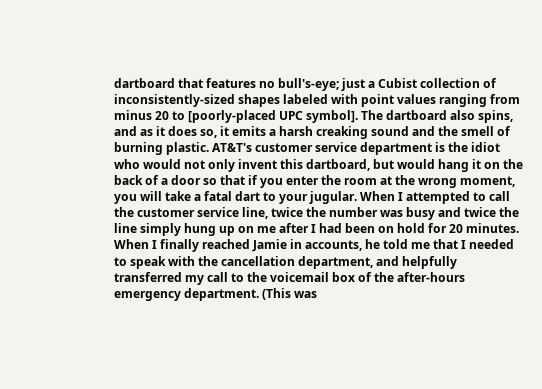dartboard that features no bull's-eye; just a Cubist collection of inconsistently-sized shapes labeled with point values ranging from minus 20 to [poorly-placed UPC symbol]. The dartboard also spins, and as it does so, it emits a harsh creaking sound and the smell of burning plastic. AT&T's customer service department is the idiot who would not only invent this dartboard, but would hang it on the back of a door so that if you enter the room at the wrong moment, you will take a fatal dart to your jugular. When I attempted to call the customer service line, twice the number was busy and twice the line simply hung up on me after I had been on hold for 20 minutes. When I finally reached Jamie in accounts, he told me that I needed to speak with the cancellation department, and helpfully transferred my call to the voicemail box of the after-hours emergency department. (This was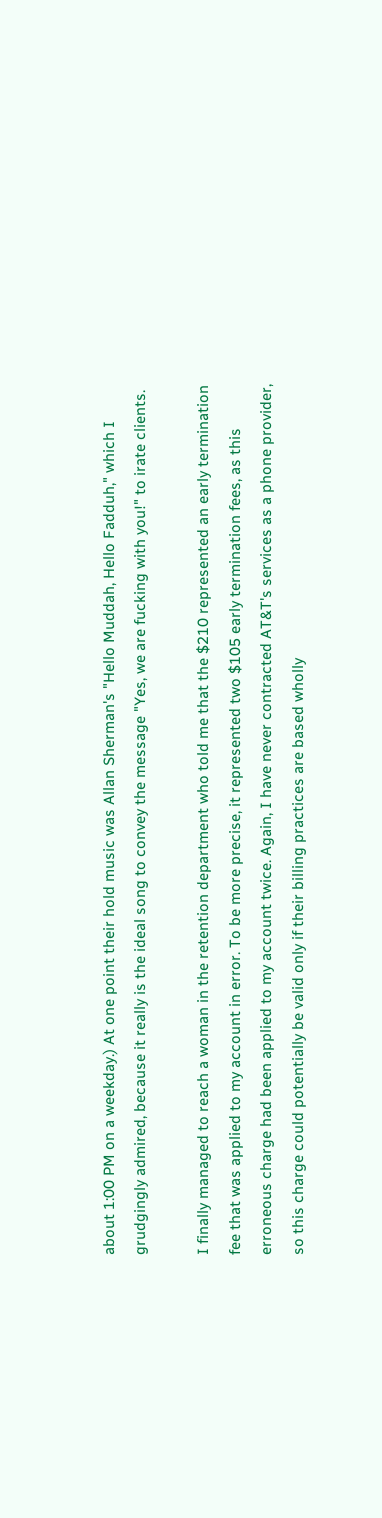about 1:00 PM on a weekday.) At one point their hold music was Allan Sherman's "Hello Muddah, Hello Fadduh," which I grudgingly admired, because it really is the ideal song to convey the message "Yes, we are fucking with you!" to irate clients.

I finally managed to reach a woman in the retention department who told me that the $210 represented an early termination fee that was applied to my account in error. To be more precise, it represented two $105 early termination fees, as this erroneous charge had been applied to my account twice. Again, I have never contracted AT&T's services as a phone provider, so this charge could potentially be valid only if their billing practices are based wholly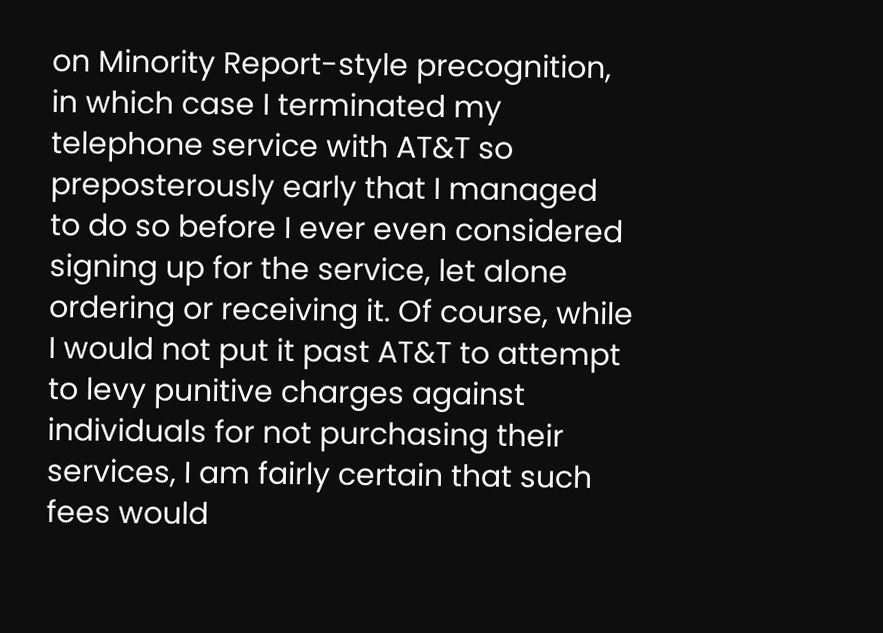on Minority Report-style precognition, in which case I terminated my telephone service with AT&T so preposterously early that I managed to do so before I ever even considered signing up for the service, let alone ordering or receiving it. Of course, while I would not put it past AT&T to attempt to levy punitive charges against individuals for not purchasing their services, I am fairly certain that such fees would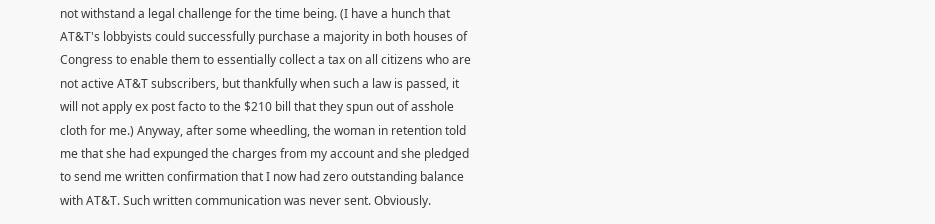not withstand a legal challenge for the time being. (I have a hunch that AT&T's lobbyists could successfully purchase a majority in both houses of Congress to enable them to essentially collect a tax on all citizens who are not active AT&T subscribers, but thankfully when such a law is passed, it will not apply ex post facto to the $210 bill that they spun out of asshole cloth for me.) Anyway, after some wheedling, the woman in retention told me that she had expunged the charges from my account and she pledged to send me written confirmation that I now had zero outstanding balance with AT&T. Such written communication was never sent. Obviously.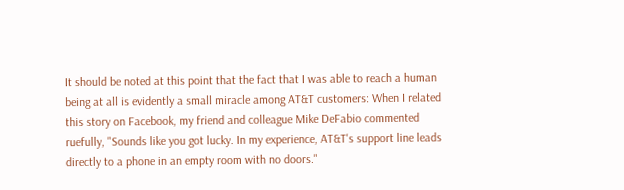It should be noted at this point that the fact that I was able to reach a human being at all is evidently a small miracle among AT&T customers: When I related this story on Facebook, my friend and colleague Mike DeFabio commented ruefully, "Sounds like you got lucky. In my experience, AT&T's support line leads directly to a phone in an empty room with no doors."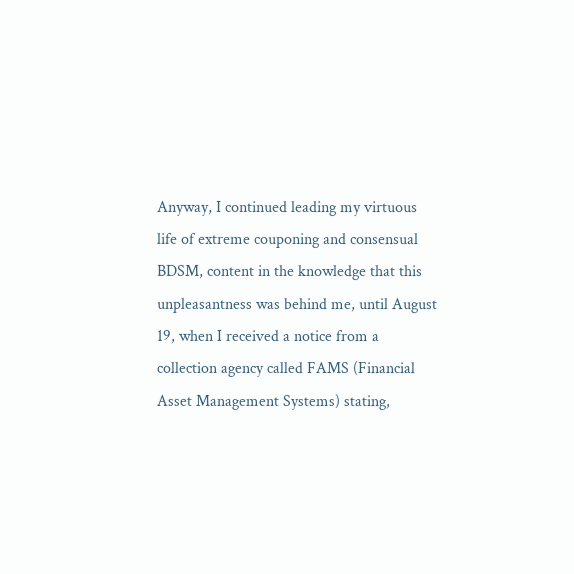Anyway, I continued leading my virtuous life of extreme couponing and consensual BDSM, content in the knowledge that this unpleasantness was behind me, until August 19, when I received a notice from a collection agency called FAMS (Financial Asset Management Systems) stating,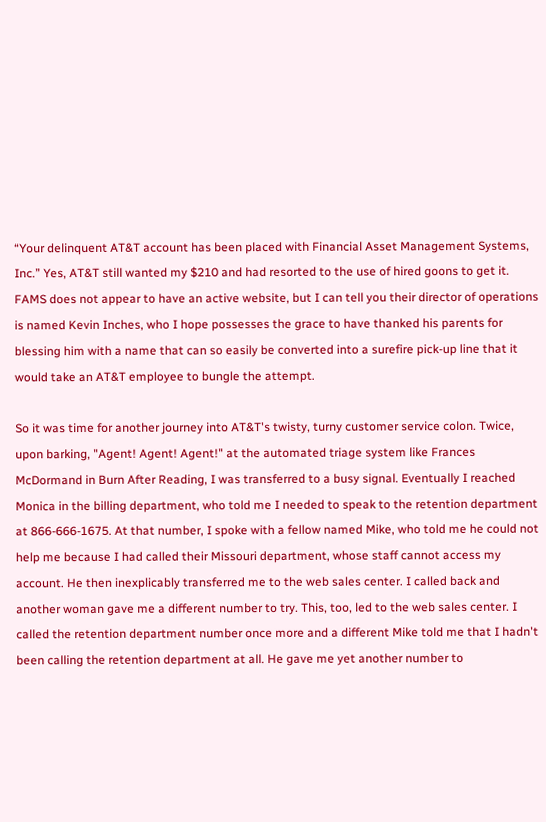“Your delinquent AT&T account has been placed with Financial Asset Management Systems, Inc.” Yes, AT&T still wanted my $210 and had resorted to the use of hired goons to get it. FAMS does not appear to have an active website, but I can tell you their director of operations is named Kevin Inches, who I hope possesses the grace to have thanked his parents for blessing him with a name that can so easily be converted into a surefire pick-up line that it would take an AT&T employee to bungle the attempt.

So it was time for another journey into AT&T's twisty, turny customer service colon. Twice, upon barking, "Agent! Agent! Agent!" at the automated triage system like Frances McDormand in Burn After Reading, I was transferred to a busy signal. Eventually I reached Monica in the billing department, who told me I needed to speak to the retention department at 866-666-1675. At that number, I spoke with a fellow named Mike, who told me he could not help me because I had called their Missouri department, whose staff cannot access my account. He then inexplicably transferred me to the web sales center. I called back and another woman gave me a different number to try. This, too, led to the web sales center. I called the retention department number once more and a different Mike told me that I hadn't been calling the retention department at all. He gave me yet another number to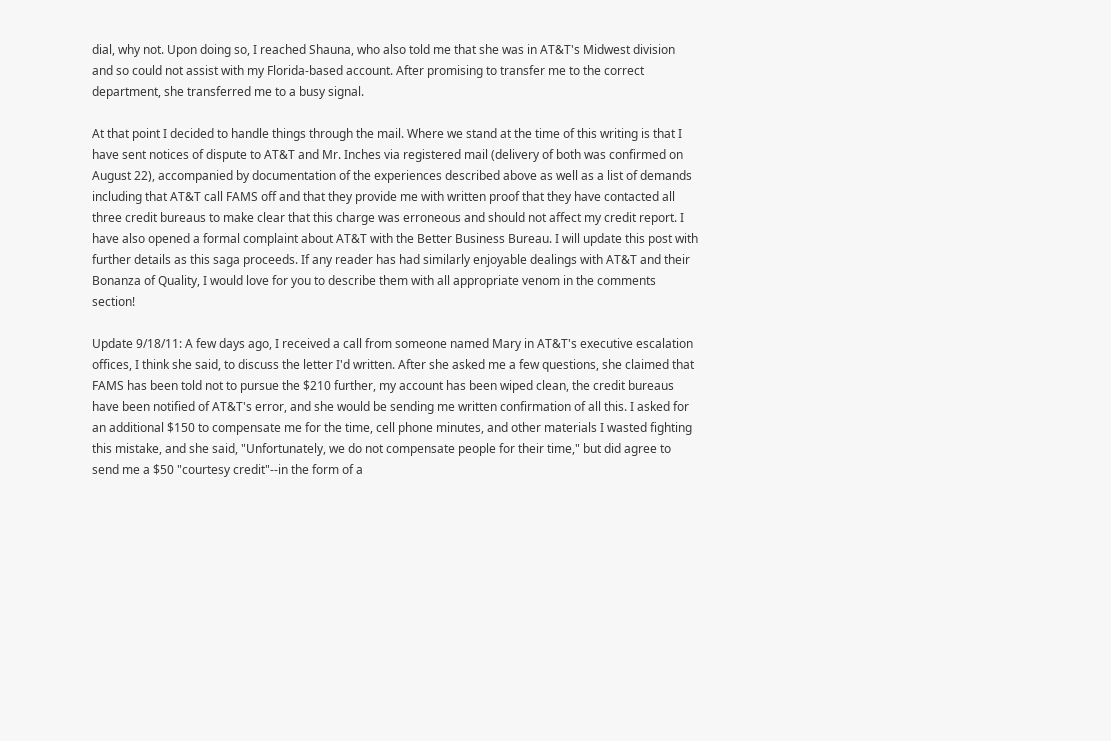dial, why not. Upon doing so, I reached Shauna, who also told me that she was in AT&T's Midwest division and so could not assist with my Florida-based account. After promising to transfer me to the correct department, she transferred me to a busy signal.

At that point I decided to handle things through the mail. Where we stand at the time of this writing is that I have sent notices of dispute to AT&T and Mr. Inches via registered mail (delivery of both was confirmed on August 22), accompanied by documentation of the experiences described above as well as a list of demands including that AT&T call FAMS off and that they provide me with written proof that they have contacted all three credit bureaus to make clear that this charge was erroneous and should not affect my credit report. I have also opened a formal complaint about AT&T with the Better Business Bureau. I will update this post with further details as this saga proceeds. If any reader has had similarly enjoyable dealings with AT&T and their Bonanza of Quality, I would love for you to describe them with all appropriate venom in the comments section!

Update 9/18/11: A few days ago, I received a call from someone named Mary in AT&T's executive escalation offices, I think she said, to discuss the letter I'd written. After she asked me a few questions, she claimed that FAMS has been told not to pursue the $210 further, my account has been wiped clean, the credit bureaus have been notified of AT&T's error, and she would be sending me written confirmation of all this. I asked for an additional $150 to compensate me for the time, cell phone minutes, and other materials I wasted fighting this mistake, and she said, "Unfortunately, we do not compensate people for their time," but did agree to send me a $50 "courtesy credit"--in the form of a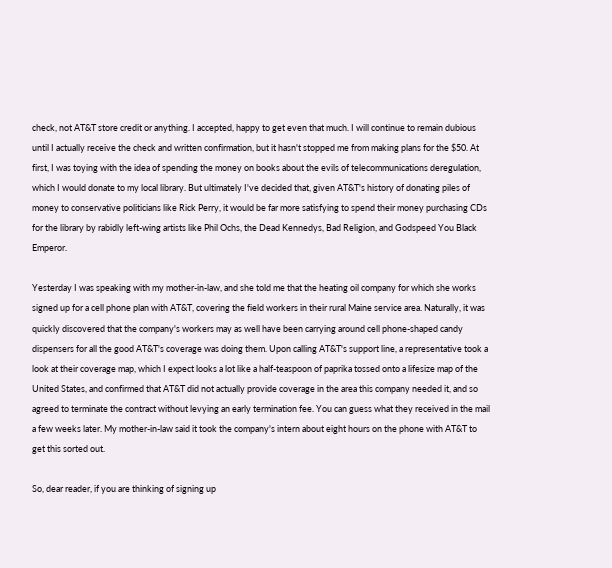check, not AT&T store credit or anything. I accepted, happy to get even that much. I will continue to remain dubious until I actually receive the check and written confirmation, but it hasn't stopped me from making plans for the $50. At first, I was toying with the idea of spending the money on books about the evils of telecommunications deregulation, which I would donate to my local library. But ultimately I've decided that, given AT&T's history of donating piles of money to conservative politicians like Rick Perry, it would be far more satisfying to spend their money purchasing CDs for the library by rabidly left-wing artists like Phil Ochs, the Dead Kennedys, Bad Religion, and Godspeed You Black Emperor.

Yesterday I was speaking with my mother-in-law, and she told me that the heating oil company for which she works signed up for a cell phone plan with AT&T, covering the field workers in their rural Maine service area. Naturally, it was quickly discovered that the company's workers may as well have been carrying around cell phone-shaped candy dispensers for all the good AT&T's coverage was doing them. Upon calling AT&T's support line, a representative took a look at their coverage map, which I expect looks a lot like a half-teaspoon of paprika tossed onto a lifesize map of the United States, and confirmed that AT&T did not actually provide coverage in the area this company needed it, and so agreed to terminate the contract without levying an early termination fee. You can guess what they received in the mail a few weeks later. My mother-in-law said it took the company's intern about eight hours on the phone with AT&T to get this sorted out.

So, dear reader, if you are thinking of signing up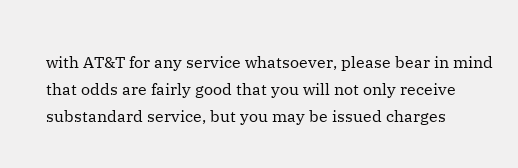with AT&T for any service whatsoever, please bear in mind that odds are fairly good that you will not only receive substandard service, but you may be issued charges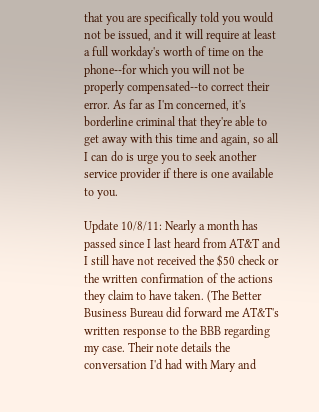that you are specifically told you would not be issued, and it will require at least a full workday's worth of time on the phone--for which you will not be properly compensated--to correct their error. As far as I'm concerned, it's borderline criminal that they're able to get away with this time and again, so all I can do is urge you to seek another service provider if there is one available to you.

Update 10/8/11: Nearly a month has passed since I last heard from AT&T and I still have not received the $50 check or the written confirmation of the actions they claim to have taken. (The Better Business Bureau did forward me AT&T's written response to the BBB regarding my case. Their note details the conversation I'd had with Mary and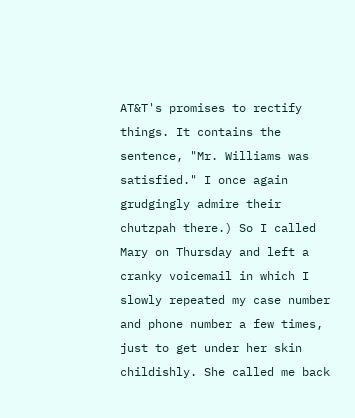AT&T's promises to rectify things. It contains the sentence, "Mr. Williams was satisfied." I once again grudgingly admire their chutzpah there.) So I called Mary on Thursday and left a cranky voicemail in which I slowly repeated my case number and phone number a few times, just to get under her skin childishly. She called me back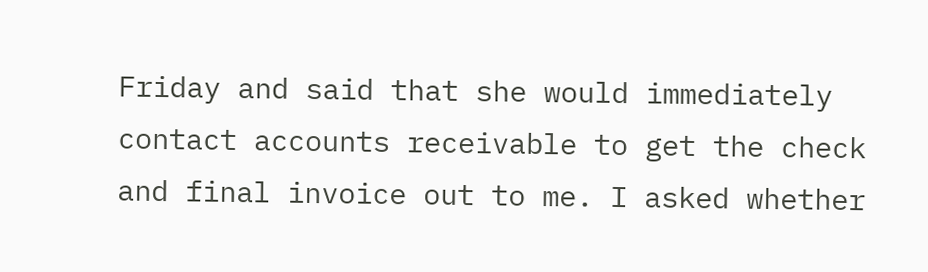Friday and said that she would immediately contact accounts receivable to get the check and final invoice out to me. I asked whether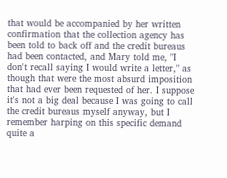that would be accompanied by her written confirmation that the collection agency has been told to back off and the credit bureaus had been contacted, and Mary told me, "I don't recall saying I would write a letter," as though that were the most absurd imposition that had ever been requested of her. I suppose it's not a big deal because I was going to call the credit bureaus myself anyway, but I remember harping on this specific demand quite a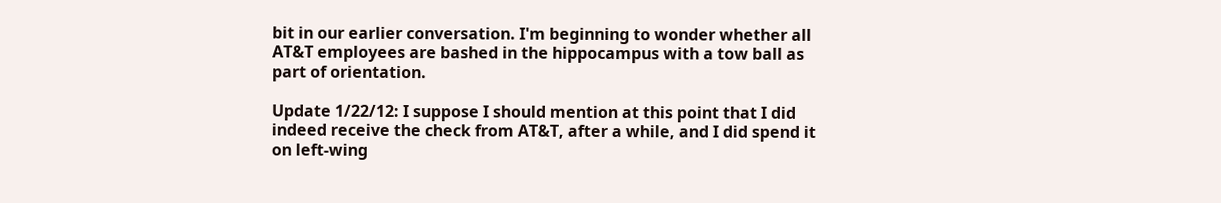bit in our earlier conversation. I'm beginning to wonder whether all AT&T employees are bashed in the hippocampus with a tow ball as part of orientation.

Update 1/22/12: I suppose I should mention at this point that I did indeed receive the check from AT&T, after a while, and I did spend it on left-wing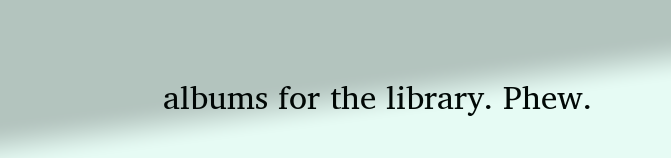albums for the library. Phew.